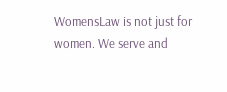WomensLaw is not just for women. We serve and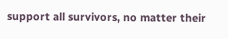support all survivors, no matter their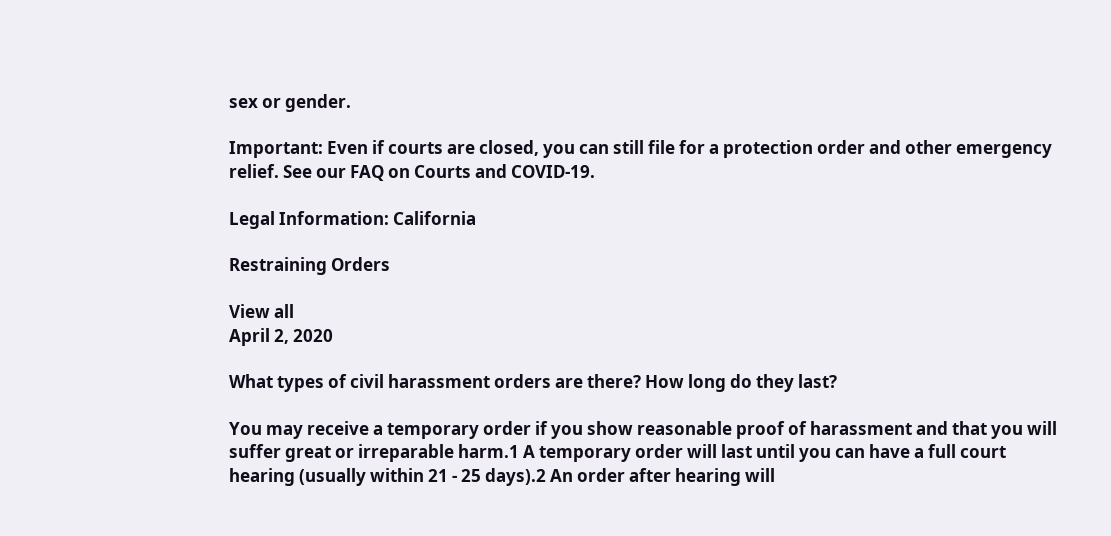sex or gender.

Important: Even if courts are closed, you can still file for a protection order and other emergency relief. See our FAQ on Courts and COVID-19.

Legal Information: California

Restraining Orders

View all
April 2, 2020

What types of civil harassment orders are there? How long do they last?

You may receive a temporary order if you show reasonable proof of harassment and that you will suffer great or irreparable harm.1 A temporary order will last until you can have a full court hearing (usually within 21 - 25 days).2 An order after hearing will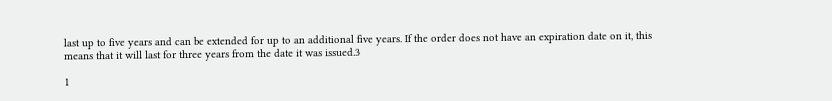last up to five years and can be extended for up to an additional five years. If the order does not have an expiration date on it, this means that it will last for three years from the date it was issued.3

1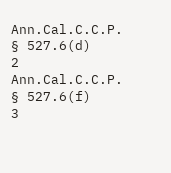Ann.Cal.C.C.P. § 527.6(d)
2 Ann.Cal.C.C.P. § 527.6(f)
3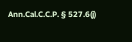Ann.Cal.C.C.P. § 527.6(j)